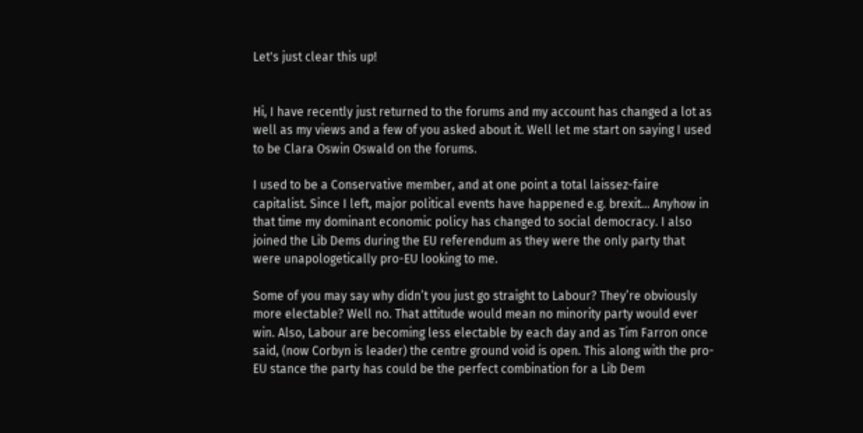Let's just clear this up!


Hi, I have recently just returned to the forums and my account has changed a lot as well as my views and a few of you asked about it. Well let me start on saying I used to be Clara Oswin Oswald on the forums.

I used to be a Conservative member, and at one point a total laissez-faire capitalist. Since I left, major political events have happened e.g. brexit… Anyhow in that time my dominant economic policy has changed to social democracy. I also joined the Lib Dems during the EU referendum as they were the only party that were unapologetically pro-EU looking to me.

Some of you may say why didn’t you just go straight to Labour? They’re obviously more electable? Well no. That attitude would mean no minority party would ever win. Also, Labour are becoming less electable by each day and as Tim Farron once said, (now Corbyn is leader) the centre ground void is open. This along with the pro-EU stance the party has could be the perfect combination for a Lib Dem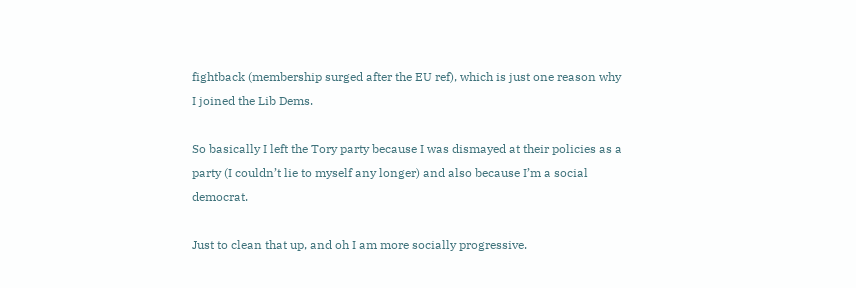fightback (membership surged after the EU ref), which is just one reason why I joined the Lib Dems.

So basically I left the Tory party because I was dismayed at their policies as a party (I couldn’t lie to myself any longer) and also because I’m a social democrat.

Just to clean that up, and oh I am more socially progressive.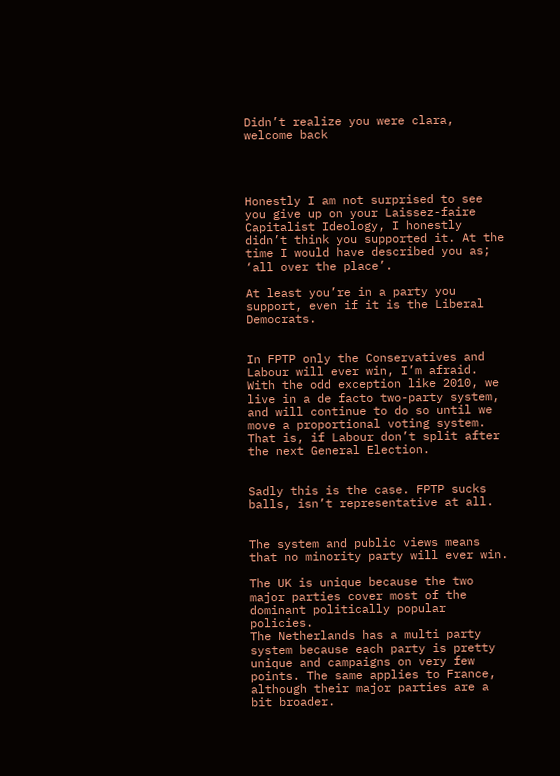Didn’t realize you were clara, welcome back




Honestly I am not surprised to see you give up on your Laissez-faire Capitalist Ideology, I honestly didn’t think you supported it. At the time I would have described you as; ‘all over the place’.

At least you’re in a party you support, even if it is the Liberal Democrats.


In FPTP only the Conservatives and Labour will ever win, I’m afraid. With the odd exception like 2010, we live in a de facto two-party system, and will continue to do so until we move a proportional voting system. That is, if Labour don’t split after the next General Election.


Sadly this is the case. FPTP sucks balls, isn’t representative at all.


The system and public views means that no minority party will ever win.

The UK is unique because the two major parties cover most of the dominant politically popular policies.
The Netherlands has a multi party system because each party is pretty unique and campaigns on very few points. The same applies to France, although their major parties are a bit broader.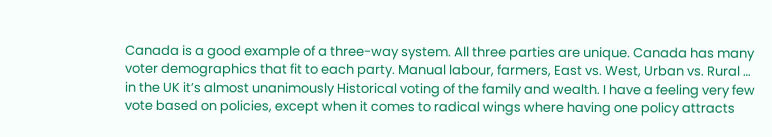Canada is a good example of a three-way system. All three parties are unique. Canada has many voter demographics that fit to each party. Manual labour, farmers, East vs. West, Urban vs. Rural … in the UK it’s almost unanimously Historical voting of the family and wealth. I have a feeling very few vote based on policies, except when it comes to radical wings where having one policy attracts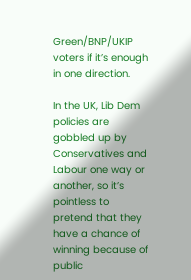Green/BNP/UKIP voters if it’s enough in one direction.

In the UK, Lib Dem policies are gobbled up by Conservatives and Labour one way or another, so it’s pointless to pretend that they have a chance of winning because of public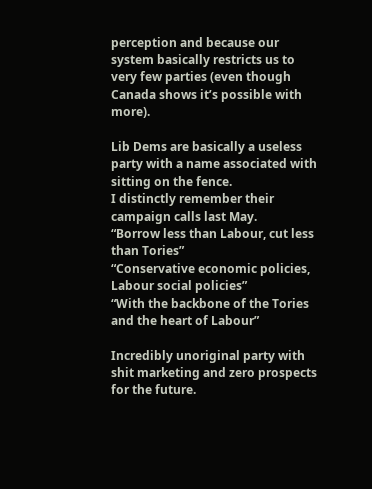perception and because our system basically restricts us to very few parties (even though Canada shows it’s possible with more).

Lib Dems are basically a useless party with a name associated with sitting on the fence.
I distinctly remember their campaign calls last May.
“Borrow less than Labour, cut less than Tories”
“Conservative economic policies, Labour social policies”
“With the backbone of the Tories and the heart of Labour”

Incredibly unoriginal party with shit marketing and zero prospects for the future.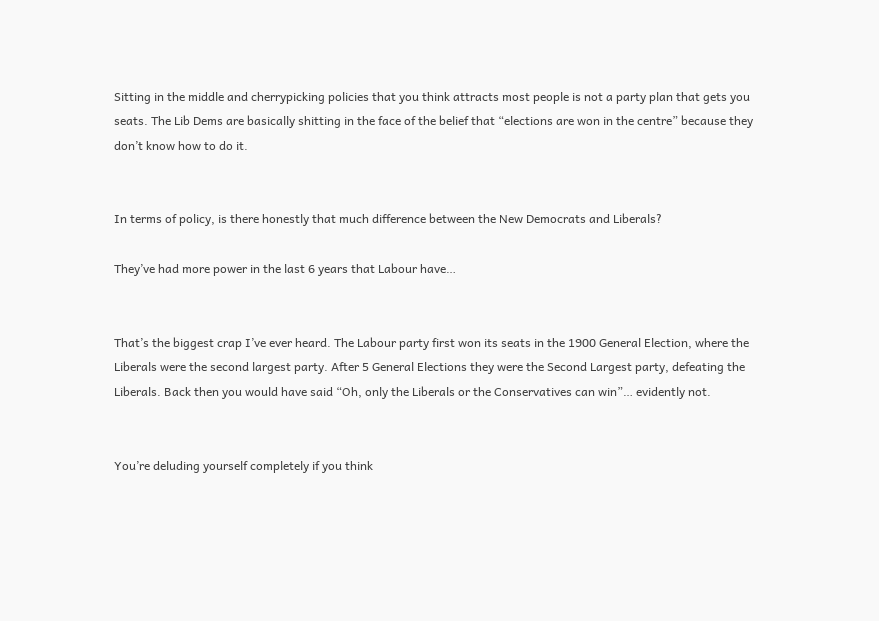Sitting in the middle and cherrypicking policies that you think attracts most people is not a party plan that gets you seats. The Lib Dems are basically shitting in the face of the belief that “elections are won in the centre” because they don’t know how to do it.


In terms of policy, is there honestly that much difference between the New Democrats and Liberals?

They’ve had more power in the last 6 years that Labour have…


That’s the biggest crap I’ve ever heard. The Labour party first won its seats in the 1900 General Election, where the Liberals were the second largest party. After 5 General Elections they were the Second Largest party, defeating the Liberals. Back then you would have said “Oh, only the Liberals or the Conservatives can win”… evidently not.


You’re deluding yourself completely if you think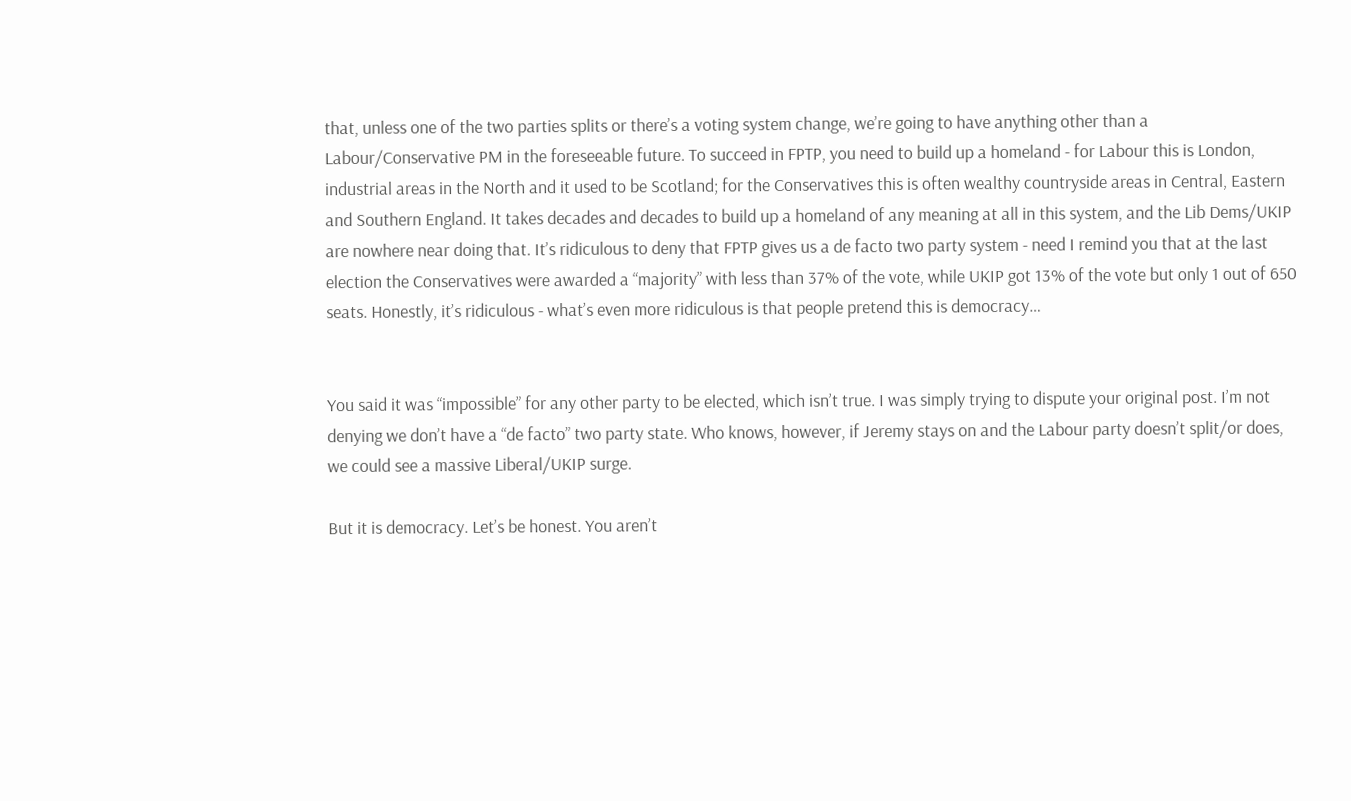that, unless one of the two parties splits or there’s a voting system change, we’re going to have anything other than a Labour/Conservative PM in the foreseeable future. To succeed in FPTP, you need to build up a homeland - for Labour this is London, industrial areas in the North and it used to be Scotland; for the Conservatives this is often wealthy countryside areas in Central, Eastern and Southern England. It takes decades and decades to build up a homeland of any meaning at all in this system, and the Lib Dems/UKIP are nowhere near doing that. It’s ridiculous to deny that FPTP gives us a de facto two party system - need I remind you that at the last election the Conservatives were awarded a “majority” with less than 37% of the vote, while UKIP got 13% of the vote but only 1 out of 650 seats. Honestly, it’s ridiculous - what’s even more ridiculous is that people pretend this is democracy…


You said it was “impossible” for any other party to be elected, which isn’t true. I was simply trying to dispute your original post. I’m not denying we don’t have a “de facto” two party state. Who knows, however, if Jeremy stays on and the Labour party doesn’t split/or does, we could see a massive Liberal/UKIP surge.

But it is democracy. Let’s be honest. You aren’t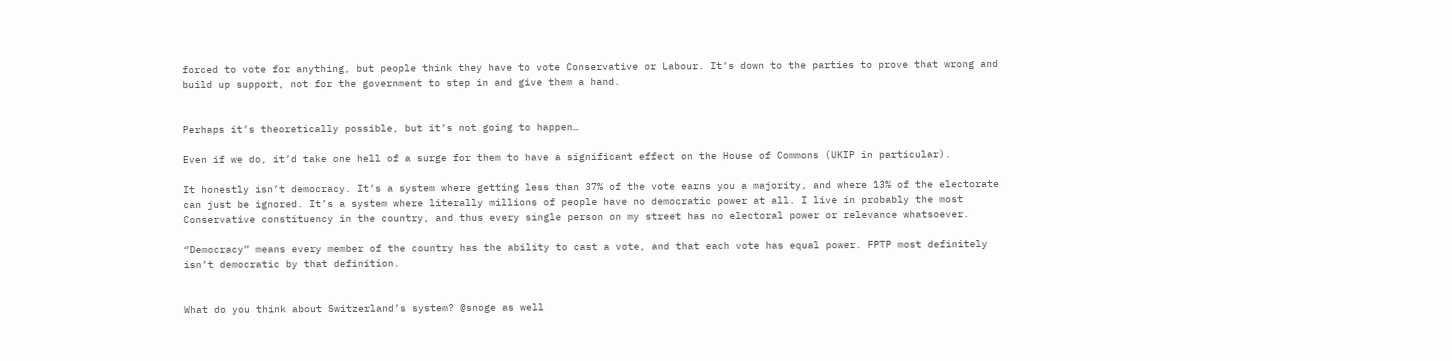forced to vote for anything, but people think they have to vote Conservative or Labour. It’s down to the parties to prove that wrong and build up support, not for the government to step in and give them a hand.


Perhaps it’s theoretically possible, but it’s not going to happen…

Even if we do, it’d take one hell of a surge for them to have a significant effect on the House of Commons (UKIP in particular).

It honestly isn’t democracy. It’s a system where getting less than 37% of the vote earns you a majority, and where 13% of the electorate can just be ignored. It’s a system where literally millions of people have no democratic power at all. I live in probably the most Conservative constituency in the country, and thus every single person on my street has no electoral power or relevance whatsoever.

“Democracy” means every member of the country has the ability to cast a vote, and that each vote has equal power. FPTP most definitely isn’t democratic by that definition.


What do you think about Switzerland’s system? @snoge as well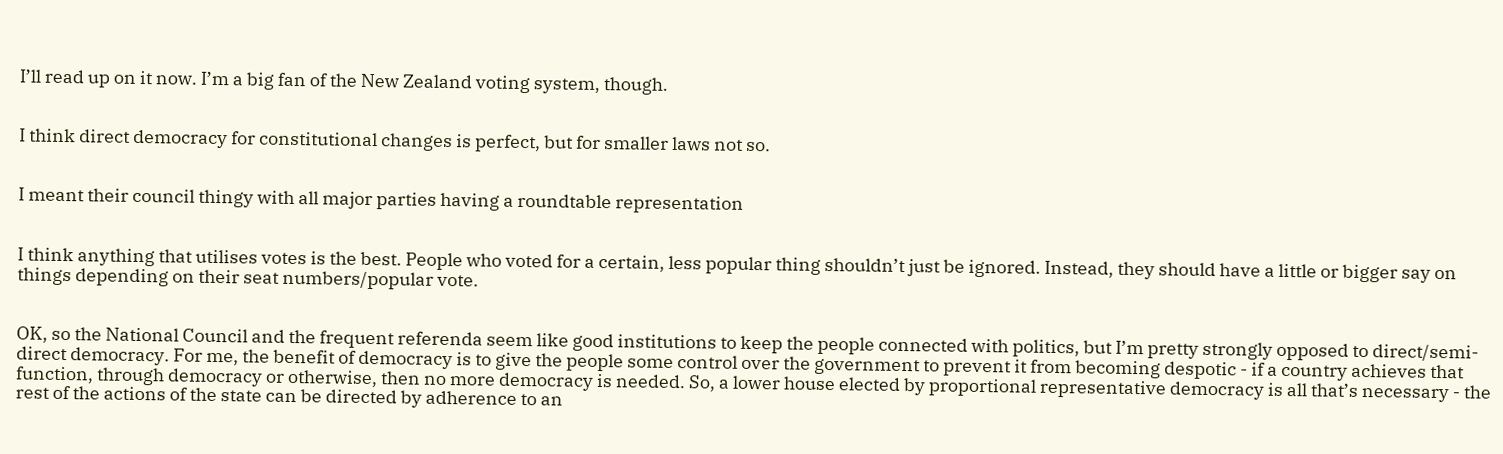I’ll read up on it now. I’m a big fan of the New Zealand voting system, though.


I think direct democracy for constitutional changes is perfect, but for smaller laws not so.


I meant their council thingy with all major parties having a roundtable representation


I think anything that utilises votes is the best. People who voted for a certain, less popular thing shouldn’t just be ignored. Instead, they should have a little or bigger say on things depending on their seat numbers/popular vote.


OK, so the National Council and the frequent referenda seem like good institutions to keep the people connected with politics, but I’m pretty strongly opposed to direct/semi-direct democracy. For me, the benefit of democracy is to give the people some control over the government to prevent it from becoming despotic - if a country achieves that function, through democracy or otherwise, then no more democracy is needed. So, a lower house elected by proportional representative democracy is all that’s necessary - the rest of the actions of the state can be directed by adherence to an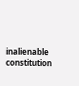inalienable constitution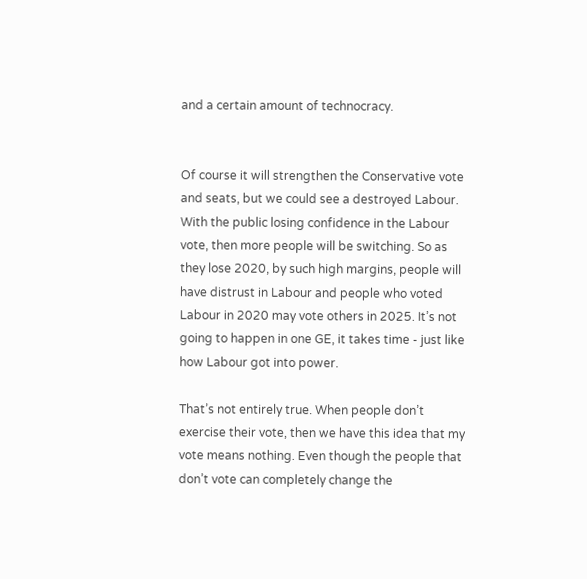and a certain amount of technocracy.


Of course it will strengthen the Conservative vote and seats, but we could see a destroyed Labour. With the public losing confidence in the Labour vote, then more people will be switching. So as they lose 2020, by such high margins, people will have distrust in Labour and people who voted Labour in 2020 may vote others in 2025. It’s not going to happen in one GE, it takes time - just like how Labour got into power.

That’s not entirely true. When people don’t exercise their vote, then we have this idea that my vote means nothing. Even though the people that don’t vote can completely change the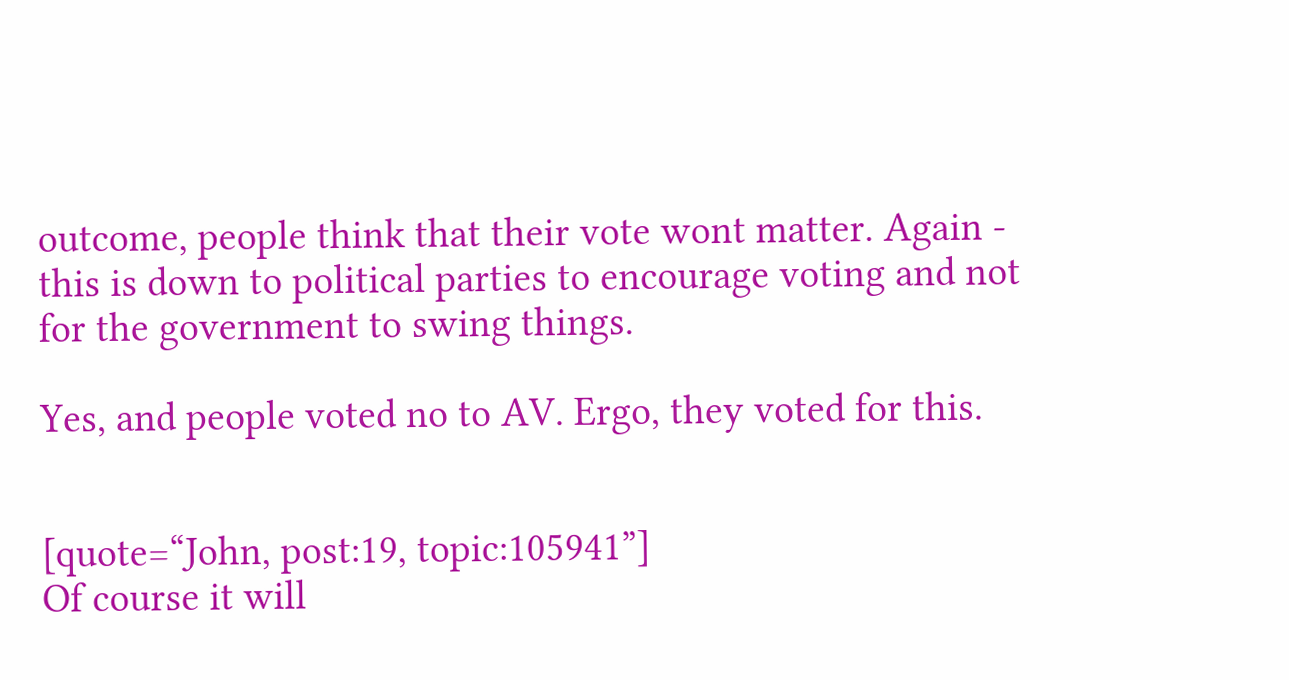outcome, people think that their vote wont matter. Again - this is down to political parties to encourage voting and not for the government to swing things.

Yes, and people voted no to AV. Ergo, they voted for this.


[quote=“John, post:19, topic:105941”]
Of course it will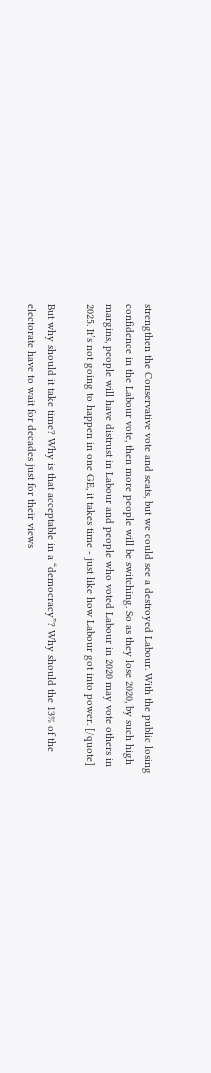strengthen the Conservative vote and seats, but we could see a destroyed Labour. With the public losing confidence in the Labour vote, then more people will be switching. So as they lose 2020, by such high margins, people will have distrust in Labour and people who voted Labour in 2020 may vote others in 2025. It’s not going to happen in one GE, it takes time - just like how Labour got into power. [/quote]

But why should it take time? Why is that acceptable in a “democracy”? Why should the 13% of the electorate have to wait for decades just for their views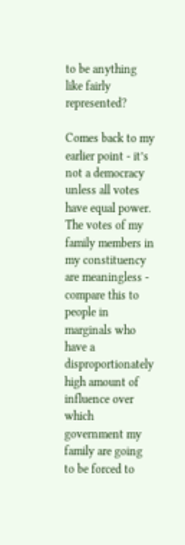to be anything like fairly represented?

Comes back to my earlier point - it’s not a democracy unless all votes have equal power. The votes of my family members in my constituency are meaningless - compare this to people in marginals who have a disproportionately high amount of influence over which government my family are going to be forced to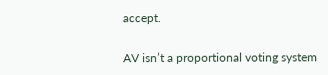accept.

AV isn’t a proportional voting system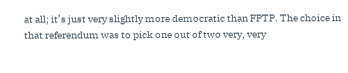at all; it’s just very slightly more democratic than FPTP. The choice in that referendum was to pick one out of two very, very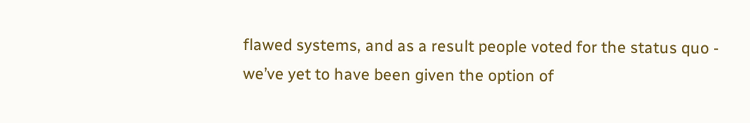flawed systems, and as a result people voted for the status quo - we’ve yet to have been given the option of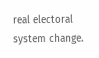real electoral system change.